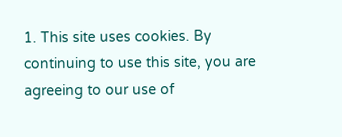1. This site uses cookies. By continuing to use this site, you are agreeing to our use of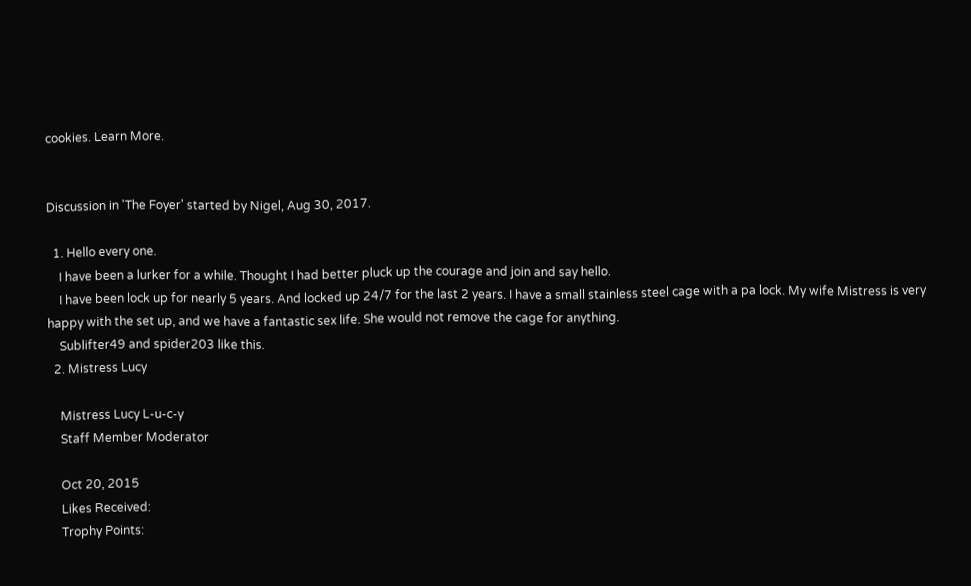cookies. Learn More.


Discussion in 'The Foyer' started by Nigel, Aug 30, 2017.

  1. Hello every one.
    I have been a lurker for a while. Thought I had better pluck up the courage and join and say hello.
    I have been lock up for nearly 5 years. And locked up 24/7 for the last 2 years. I have a small stainless steel cage with a pa lock. My wife Mistress is very happy with the set up, and we have a fantastic sex life. She would not remove the cage for anything.
    Sublifter49 and spider203 like this.
  2. Mistress Lucy

    Mistress Lucy L-u-c-y
    Staff Member Moderator

    Oct 20, 2015
    Likes Received:
    Trophy Points: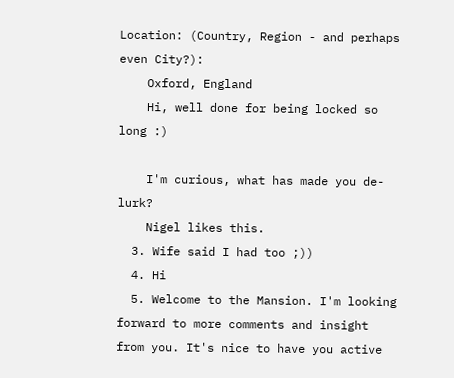Location: (Country, Region - and perhaps even City?):
    Oxford, England
    Hi, well done for being locked so long :)

    I'm curious, what has made you de-lurk?
    Nigel likes this.
  3. Wife said I had too ;))
  4. Hi
  5. Welcome to the Mansion. I'm looking forward to more comments and insight from you. It's nice to have you active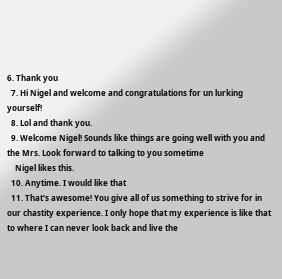6. Thank you
  7. Hi Nigel and welcome and congratulations for un lurking yourself!
  8. Lol and thank you.
  9. Welcome Nigel! Sounds like things are going well with you and the Mrs. Look forward to talking to you sometime
    Nigel likes this.
  10. Anytime. I would like that
  11. That's awesome! You give all of us something to strive for in our chastity experience. I only hope that my experience is like that to where I can never look back and live the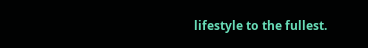lifestyle to the fullest.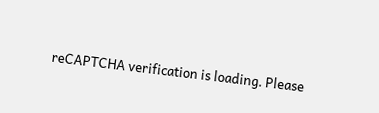reCAPTCHA verification is loading. Please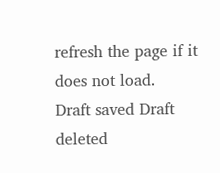refresh the page if it does not load.
Draft saved Draft deleted